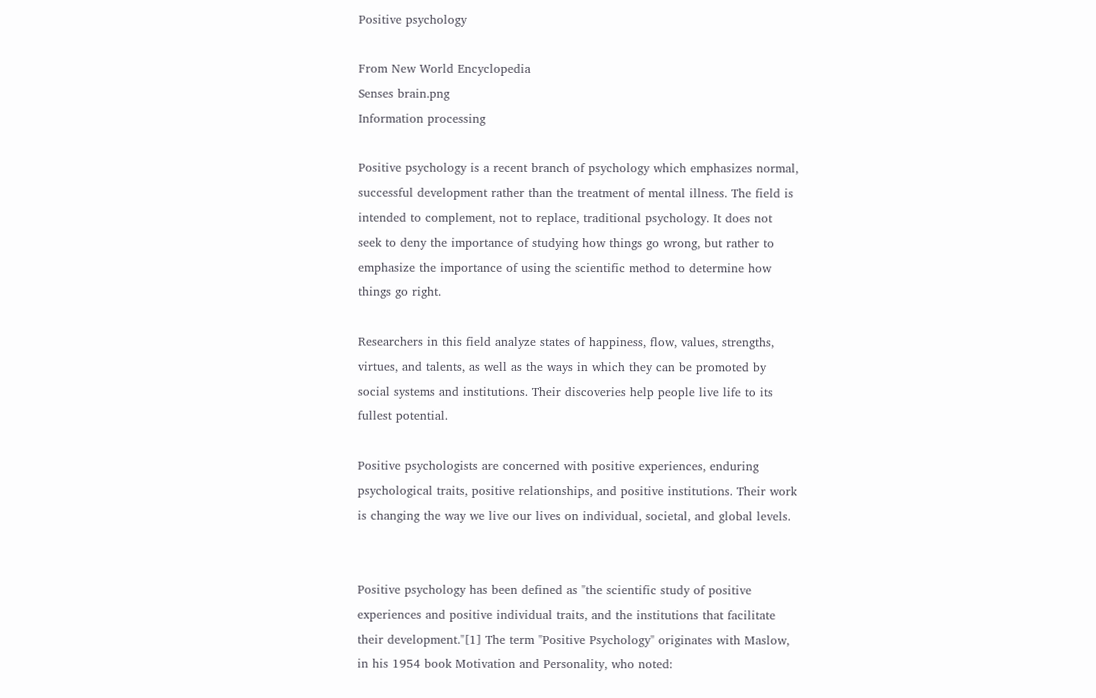Positive psychology

From New World Encyclopedia
Senses brain.png
Information processing

Positive psychology is a recent branch of psychology which emphasizes normal, successful development rather than the treatment of mental illness. The field is intended to complement, not to replace, traditional psychology. It does not seek to deny the importance of studying how things go wrong, but rather to emphasize the importance of using the scientific method to determine how things go right.

Researchers in this field analyze states of happiness, flow, values, strengths, virtues, and talents, as well as the ways in which they can be promoted by social systems and institutions. Their discoveries help people live life to its fullest potential.

Positive psychologists are concerned with positive experiences, enduring psychological traits, positive relationships, and positive institutions. Their work is changing the way we live our lives on individual, societal, and global levels.


Positive psychology has been defined as "the scientific study of positive experiences and positive individual traits, and the institutions that facilitate their development."[1] The term "Positive Psychology" originates with Maslow, in his 1954 book Motivation and Personality, who noted: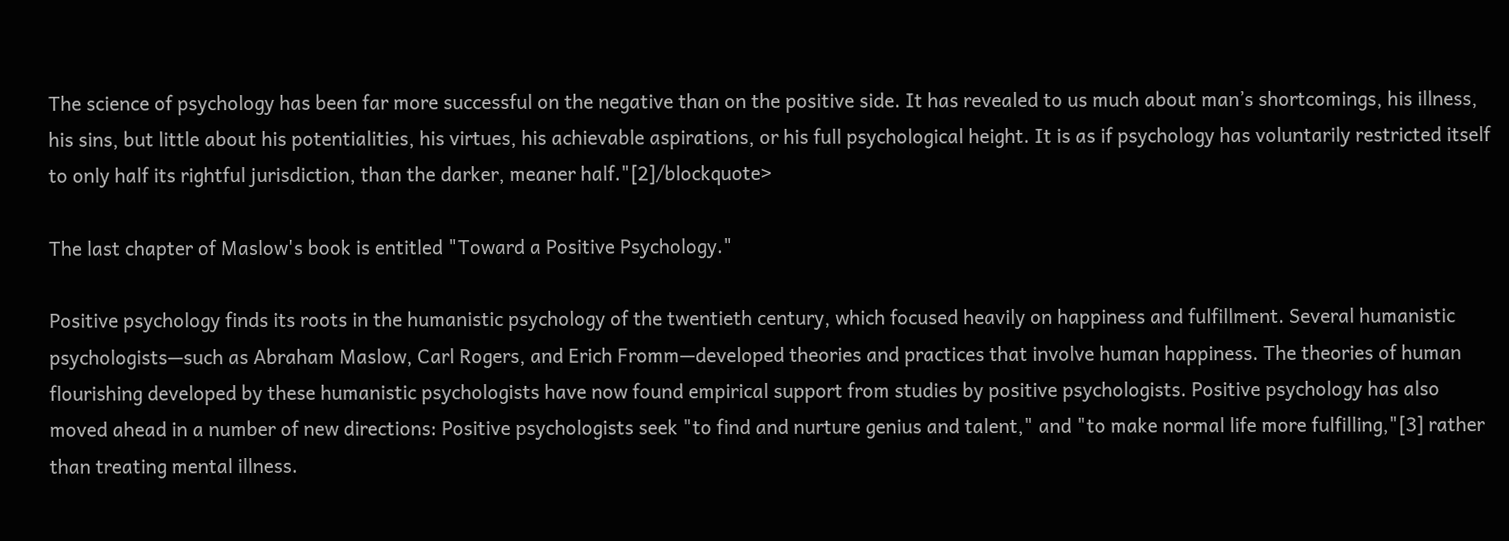The science of psychology has been far more successful on the negative than on the positive side. It has revealed to us much about man’s shortcomings, his illness, his sins, but little about his potentialities, his virtues, his achievable aspirations, or his full psychological height. It is as if psychology has voluntarily restricted itself to only half its rightful jurisdiction, than the darker, meaner half."[2]/blockquote>

The last chapter of Maslow's book is entitled "Toward a Positive Psychology."

Positive psychology finds its roots in the humanistic psychology of the twentieth century, which focused heavily on happiness and fulfillment. Several humanistic psychologists—such as Abraham Maslow, Carl Rogers, and Erich Fromm—developed theories and practices that involve human happiness. The theories of human flourishing developed by these humanistic psychologists have now found empirical support from studies by positive psychologists. Positive psychology has also moved ahead in a number of new directions: Positive psychologists seek "to find and nurture genius and talent," and "to make normal life more fulfilling,"[3] rather than treating mental illness.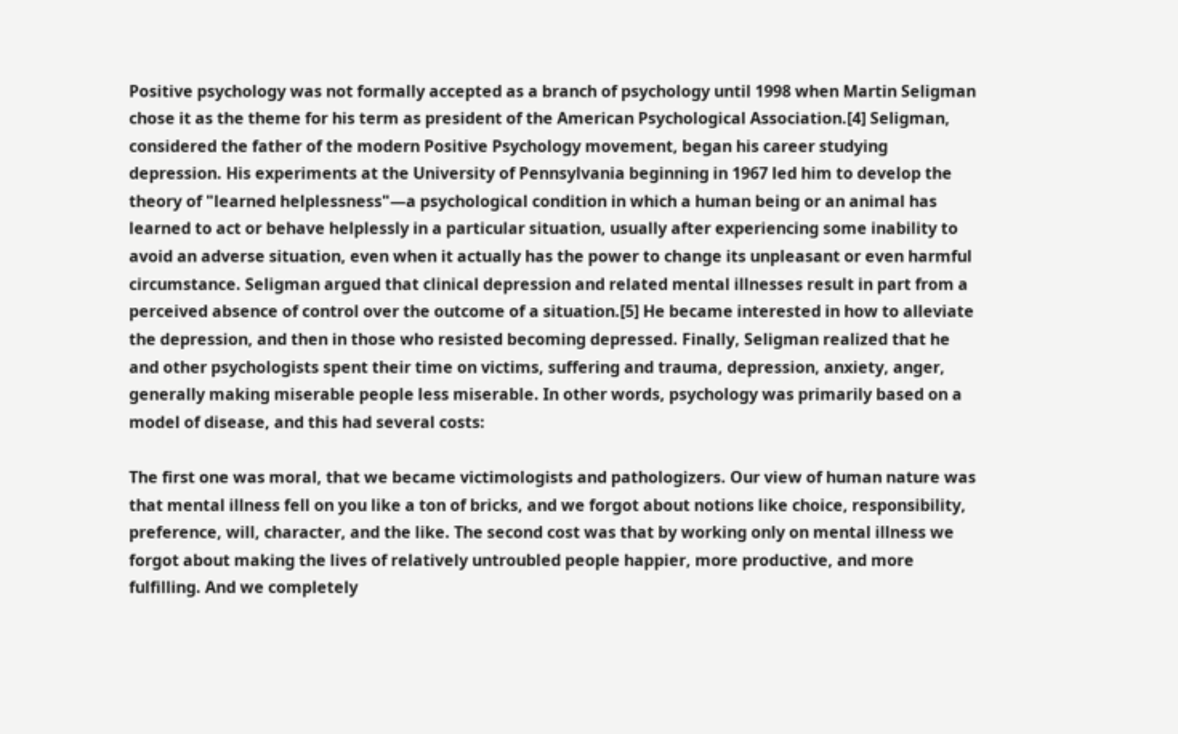Positive psychology was not formally accepted as a branch of psychology until 1998 when Martin Seligman chose it as the theme for his term as president of the American Psychological Association.[4] Seligman, considered the father of the modern Positive Psychology movement, began his career studying depression. His experiments at the University of Pennsylvania beginning in 1967 led him to develop the theory of "learned helplessness"—a psychological condition in which a human being or an animal has learned to act or behave helplessly in a particular situation, usually after experiencing some inability to avoid an adverse situation, even when it actually has the power to change its unpleasant or even harmful circumstance. Seligman argued that clinical depression and related mental illnesses result in part from a perceived absence of control over the outcome of a situation.[5] He became interested in how to alleviate the depression, and then in those who resisted becoming depressed. Finally, Seligman realized that he and other psychologists spent their time on victims, suffering and trauma, depression, anxiety, anger, generally making miserable people less miserable. In other words, psychology was primarily based on a model of disease, and this had several costs:

The first one was moral, that we became victimologists and pathologizers. Our view of human nature was that mental illness fell on you like a ton of bricks, and we forgot about notions like choice, responsibility, preference, will, character, and the like. The second cost was that by working only on mental illness we forgot about making the lives of relatively untroubled people happier, more productive, and more fulfilling. And we completely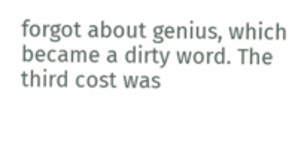forgot about genius, which became a dirty word. The third cost was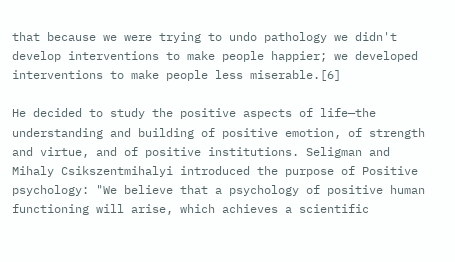that because we were trying to undo pathology we didn't develop interventions to make people happier; we developed interventions to make people less miserable.[6]

He decided to study the positive aspects of life—the understanding and building of positive emotion, of strength and virtue, and of positive institutions. Seligman and Mihaly Csikszentmihalyi introduced the purpose of Positive psychology: "We believe that a psychology of positive human functioning will arise, which achieves a scientific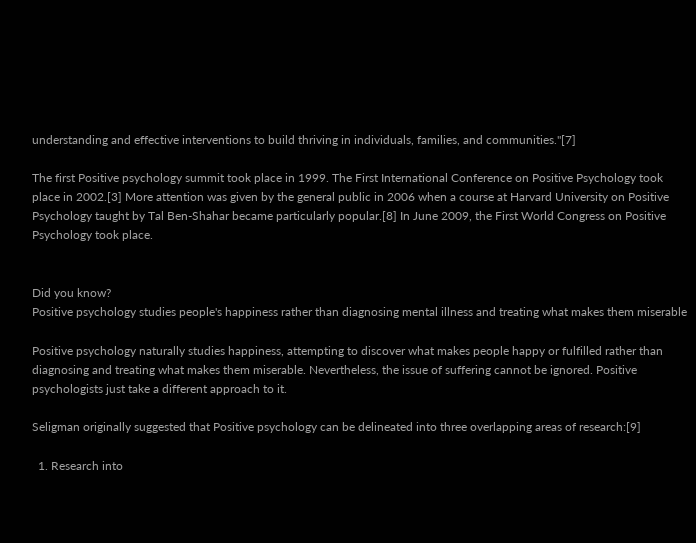understanding and effective interventions to build thriving in individuals, families, and communities."[7]

The first Positive psychology summit took place in 1999. The First International Conference on Positive Psychology took place in 2002.[3] More attention was given by the general public in 2006 when a course at Harvard University on Positive Psychology taught by Tal Ben-Shahar became particularly popular.[8] In June 2009, the First World Congress on Positive Psychology took place.


Did you know?
Positive psychology studies people's happiness rather than diagnosing mental illness and treating what makes them miserable

Positive psychology naturally studies happiness, attempting to discover what makes people happy or fulfilled rather than diagnosing and treating what makes them miserable. Nevertheless, the issue of suffering cannot be ignored. Positive psychologists just take a different approach to it.

Seligman originally suggested that Positive psychology can be delineated into three overlapping areas of research:[9]

  1. Research into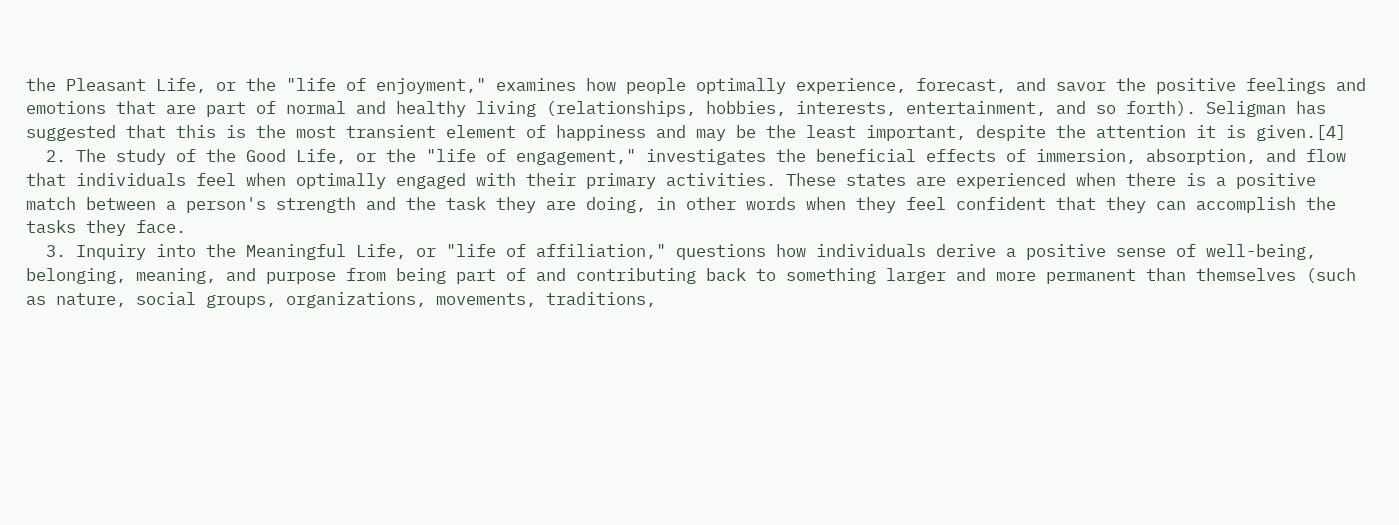the Pleasant Life, or the "life of enjoyment," examines how people optimally experience, forecast, and savor the positive feelings and emotions that are part of normal and healthy living (relationships, hobbies, interests, entertainment, and so forth). Seligman has suggested that this is the most transient element of happiness and may be the least important, despite the attention it is given.[4]
  2. The study of the Good Life, or the "life of engagement," investigates the beneficial effects of immersion, absorption, and flow that individuals feel when optimally engaged with their primary activities. These states are experienced when there is a positive match between a person's strength and the task they are doing, in other words when they feel confident that they can accomplish the tasks they face.
  3. Inquiry into the Meaningful Life, or "life of affiliation," questions how individuals derive a positive sense of well-being, belonging, meaning, and purpose from being part of and contributing back to something larger and more permanent than themselves (such as nature, social groups, organizations, movements, traditions,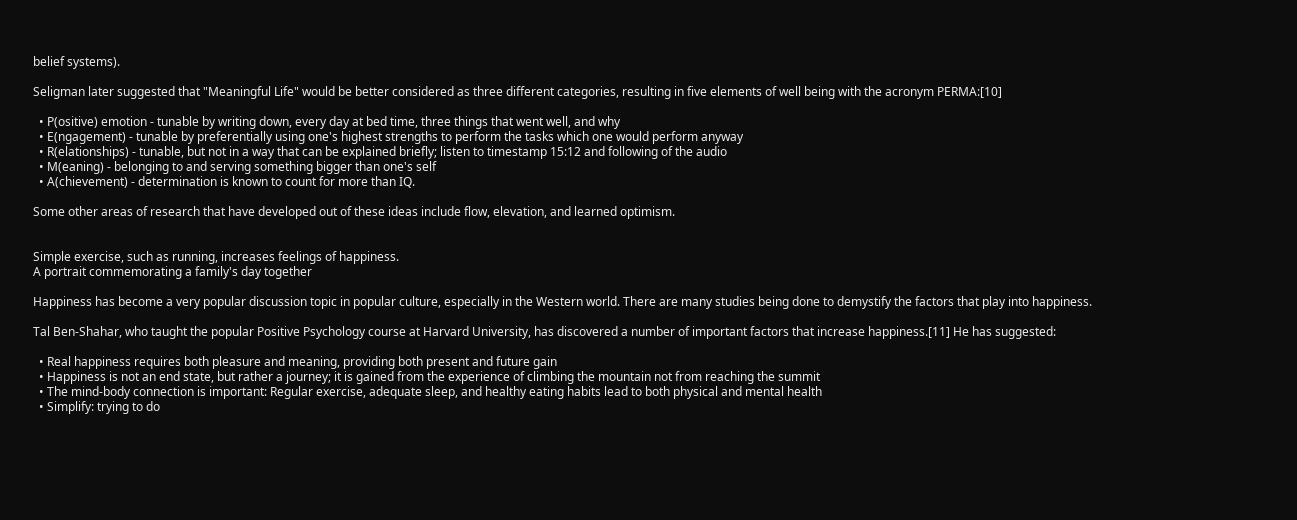belief systems).

Seligman later suggested that "Meaningful Life" would be better considered as three different categories, resulting in five elements of well being with the acronym PERMA:[10]

  • P(ositive) emotion - tunable by writing down, every day at bed time, three things that went well, and why
  • E(ngagement) - tunable by preferentially using one's highest strengths to perform the tasks which one would perform anyway
  • R(elationships) - tunable, but not in a way that can be explained briefly; listen to timestamp 15:12 and following of the audio
  • M(eaning) - belonging to and serving something bigger than one's self
  • A(chievement) - determination is known to count for more than IQ.

Some other areas of research that have developed out of these ideas include flow, elevation, and learned optimism.


Simple exercise, such as running, increases feelings of happiness.
A portrait commemorating a family's day together

Happiness has become a very popular discussion topic in popular culture, especially in the Western world. There are many studies being done to demystify the factors that play into happiness.

Tal Ben-Shahar, who taught the popular Positive Psychology course at Harvard University, has discovered a number of important factors that increase happiness.[11] He has suggested:

  • Real happiness requires both pleasure and meaning, providing both present and future gain
  • Happiness is not an end state, but rather a journey; it is gained from the experience of climbing the mountain not from reaching the summit
  • The mind-body connection is important: Regular exercise, adequate sleep, and healthy eating habits lead to both physical and mental health
  • Simplify: trying to do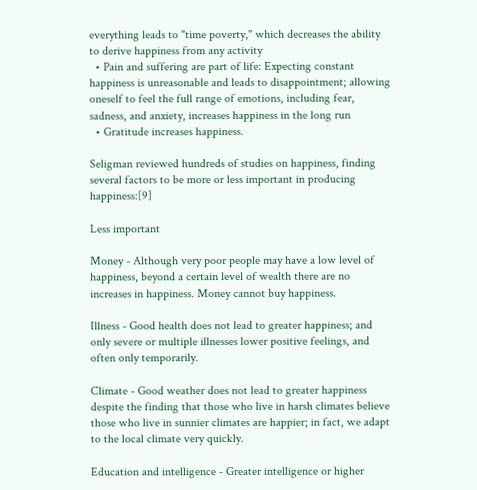everything leads to "time poverty," which decreases the ability to derive happiness from any activity
  • Pain and suffering are part of life: Expecting constant happiness is unreasonable and leads to disappointment; allowing oneself to feel the full range of emotions, including fear, sadness, and anxiety, increases happiness in the long run
  • Gratitude increases happiness.

Seligman reviewed hundreds of studies on happiness, finding several factors to be more or less important in producing happiness:[9]

Less important

Money - Although very poor people may have a low level of happiness, beyond a certain level of wealth there are no increases in happiness. Money cannot buy happiness.

Illness - Good health does not lead to greater happiness; and only severe or multiple illnesses lower positive feelings, and often only temporarily.

Climate - Good weather does not lead to greater happiness despite the finding that those who live in harsh climates believe those who live in sunnier climates are happier; in fact, we adapt to the local climate very quickly.

Education and intelligence - Greater intelligence or higher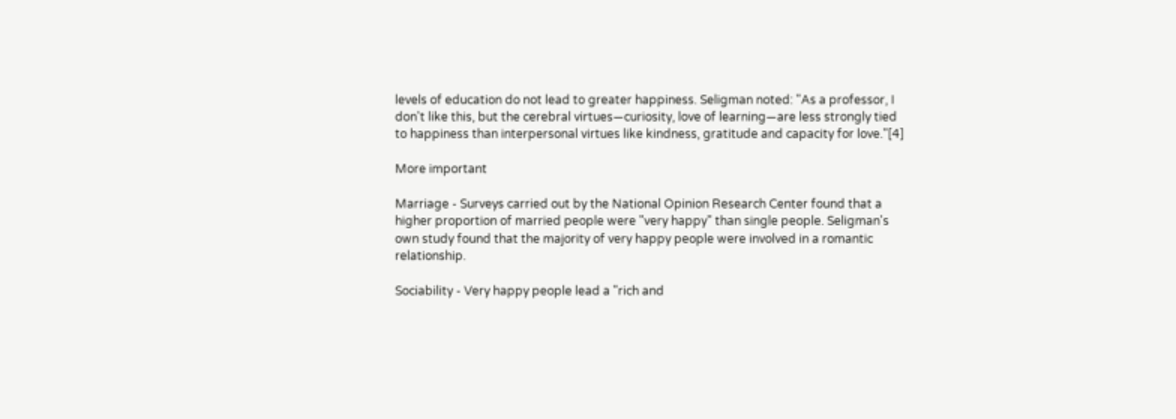levels of education do not lead to greater happiness. Seligman noted: "As a professor, I don't like this, but the cerebral virtues—curiosity, love of learning—are less strongly tied to happiness than interpersonal virtues like kindness, gratitude and capacity for love."[4]

More important

Marriage - Surveys carried out by the National Opinion Research Center found that a higher proportion of married people were "very happy" than single people. Seligman's own study found that the majority of very happy people were involved in a romantic relationship.

Sociability - Very happy people lead a "rich and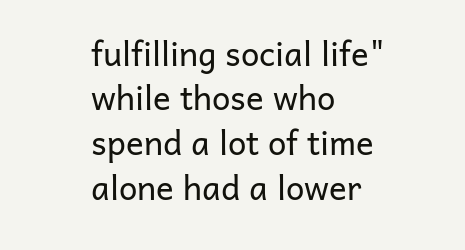fulfilling social life" while those who spend a lot of time alone had a lower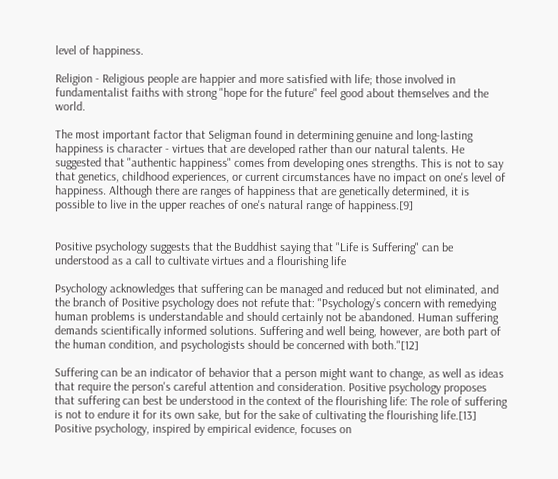level of happiness.

Religion - Religious people are happier and more satisfied with life; those involved in fundamentalist faiths with strong "hope for the future" feel good about themselves and the world.

The most important factor that Seligman found in determining genuine and long-lasting happiness is character - virtues that are developed rather than our natural talents. He suggested that "authentic happiness" comes from developing ones strengths. This is not to say that genetics, childhood experiences, or current circumstances have no impact on one's level of happiness. Although there are ranges of happiness that are genetically determined, it is possible to live in the upper reaches of one's natural range of happiness.[9]


Positive psychology suggests that the Buddhist saying that "Life is Suffering" can be understood as a call to cultivate virtues and a flourishing life

Psychology acknowledges that suffering can be managed and reduced but not eliminated, and the branch of Positive psychology does not refute that: "Psychology’s concern with remedying human problems is understandable and should certainly not be abandoned. Human suffering demands scientifically informed solutions. Suffering and well being, however, are both part of the human condition, and psychologists should be concerned with both."[12]

Suffering can be an indicator of behavior that a person might want to change, as well as ideas that require the person's careful attention and consideration. Positive psychology proposes that suffering can best be understood in the context of the flourishing life: The role of suffering is not to endure it for its own sake, but for the sake of cultivating the flourishing life.[13] Positive psychology, inspired by empirical evidence, focuses on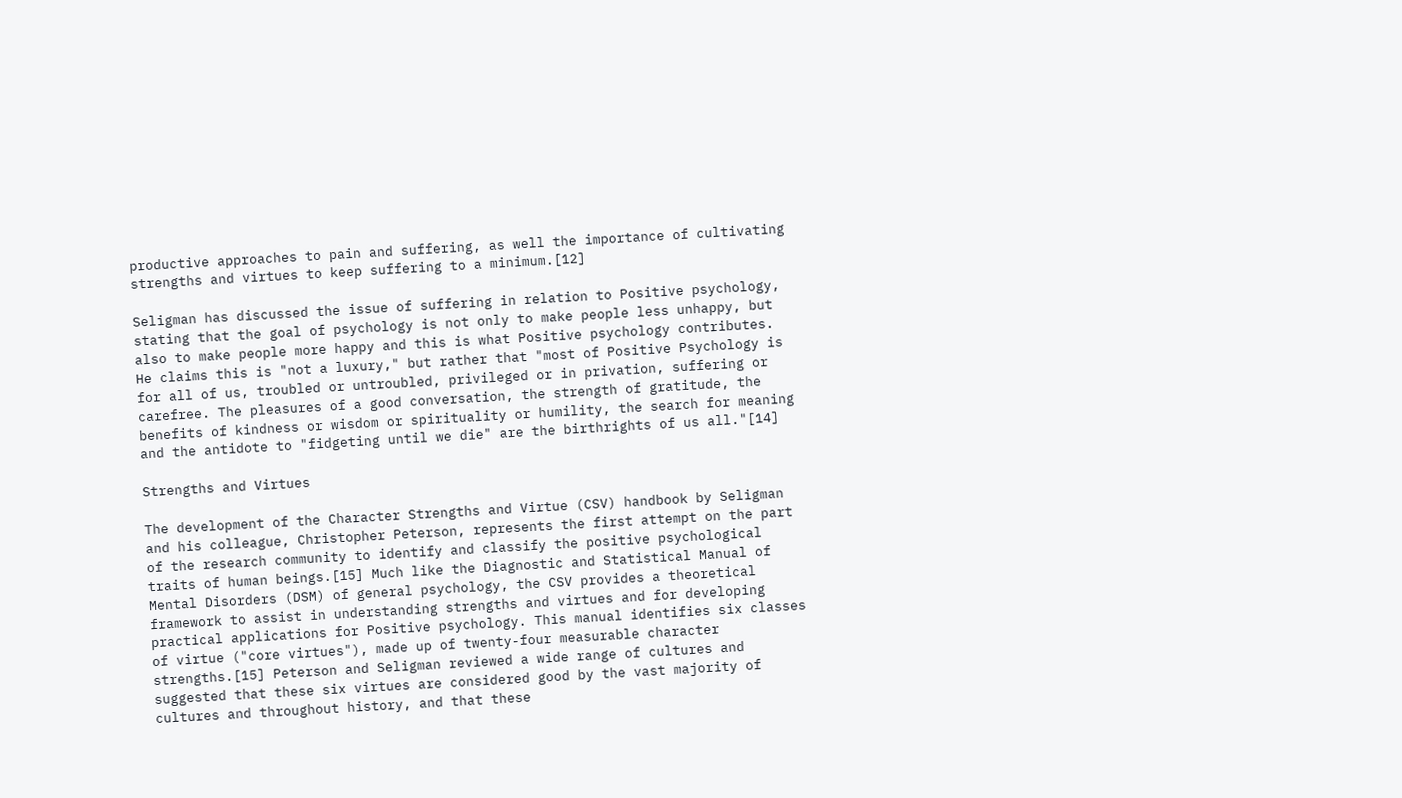productive approaches to pain and suffering, as well the importance of cultivating strengths and virtues to keep suffering to a minimum.[12]

Seligman has discussed the issue of suffering in relation to Positive psychology, stating that the goal of psychology is not only to make people less unhappy, but also to make people more happy and this is what Positive psychology contributes. He claims this is "not a luxury," but rather that "most of Positive Psychology is for all of us, troubled or untroubled, privileged or in privation, suffering or carefree. The pleasures of a good conversation, the strength of gratitude, the benefits of kindness or wisdom or spirituality or humility, the search for meaning and the antidote to "fidgeting until we die" are the birthrights of us all."[14]

Strengths and Virtues

The development of the Character Strengths and Virtue (CSV) handbook by Seligman and his colleague, Christopher Peterson, represents the first attempt on the part of the research community to identify and classify the positive psychological traits of human beings.[15] Much like the Diagnostic and Statistical Manual of Mental Disorders (DSM) of general psychology, the CSV provides a theoretical framework to assist in understanding strengths and virtues and for developing practical applications for Positive psychology. This manual identifies six classes of virtue ("core virtues"), made up of twenty-four measurable character strengths.[15] Peterson and Seligman reviewed a wide range of cultures and suggested that these six virtues are considered good by the vast majority of cultures and throughout history, and that these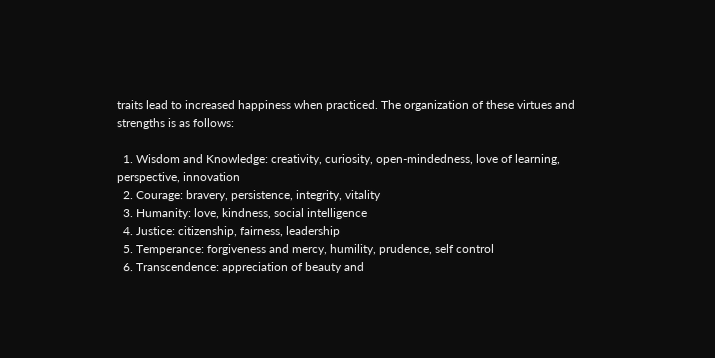traits lead to increased happiness when practiced. The organization of these virtues and strengths is as follows:

  1. Wisdom and Knowledge: creativity, curiosity, open-mindedness, love of learning, perspective, innovation
  2. Courage: bravery, persistence, integrity, vitality
  3. Humanity: love, kindness, social intelligence
  4. Justice: citizenship, fairness, leadership
  5. Temperance: forgiveness and mercy, humility, prudence, self control
  6. Transcendence: appreciation of beauty and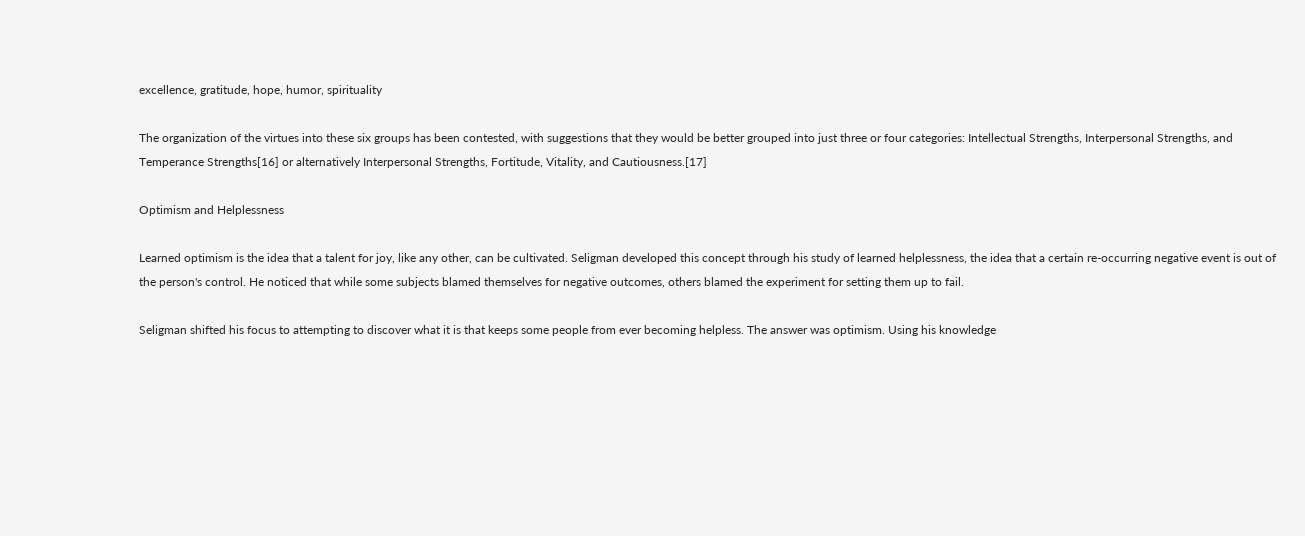excellence, gratitude, hope, humor, spirituality

The organization of the virtues into these six groups has been contested, with suggestions that they would be better grouped into just three or four categories: Intellectual Strengths, Interpersonal Strengths, and Temperance Strengths[16] or alternatively Interpersonal Strengths, Fortitude, Vitality, and Cautiousness.[17]

Optimism and Helplessness

Learned optimism is the idea that a talent for joy, like any other, can be cultivated. Seligman developed this concept through his study of learned helplessness, the idea that a certain re-occurring negative event is out of the person's control. He noticed that while some subjects blamed themselves for negative outcomes, others blamed the experiment for setting them up to fail.

Seligman shifted his focus to attempting to discover what it is that keeps some people from ever becoming helpless. The answer was optimism. Using his knowledge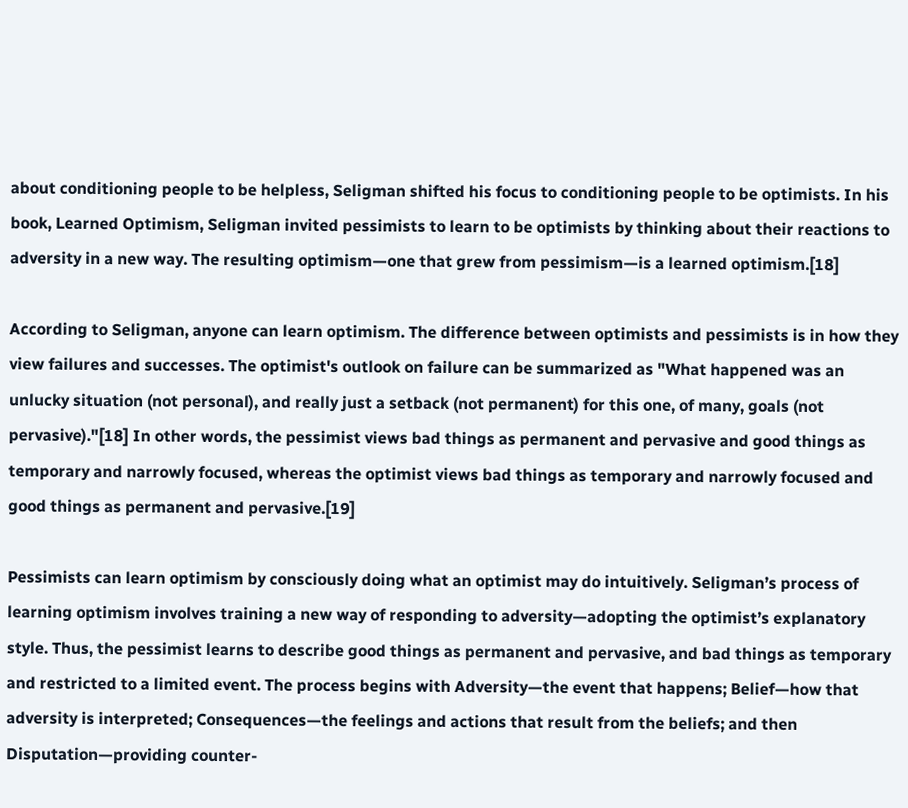about conditioning people to be helpless, Seligman shifted his focus to conditioning people to be optimists. In his book, Learned Optimism, Seligman invited pessimists to learn to be optimists by thinking about their reactions to adversity in a new way. The resulting optimism—one that grew from pessimism—is a learned optimism.[18]

According to Seligman, anyone can learn optimism. The difference between optimists and pessimists is in how they view failures and successes. The optimist's outlook on failure can be summarized as "What happened was an unlucky situation (not personal), and really just a setback (not permanent) for this one, of many, goals (not pervasive)."[18] In other words, the pessimist views bad things as permanent and pervasive and good things as temporary and narrowly focused, whereas the optimist views bad things as temporary and narrowly focused and good things as permanent and pervasive.[19]

Pessimists can learn optimism by consciously doing what an optimist may do intuitively. Seligman’s process of learning optimism involves training a new way of responding to adversity—adopting the optimist’s explanatory style. Thus, the pessimist learns to describe good things as permanent and pervasive, and bad things as temporary and restricted to a limited event. The process begins with Adversity—the event that happens; Belief—how that adversity is interpreted; Consequences—the feelings and actions that result from the beliefs; and then Disputation—providing counter-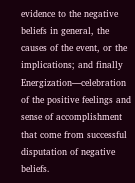evidence to the negative beliefs in general, the causes of the event, or the implications; and finally Energization—celebration of the positive feelings and sense of accomplishment that come from successful disputation of negative beliefs.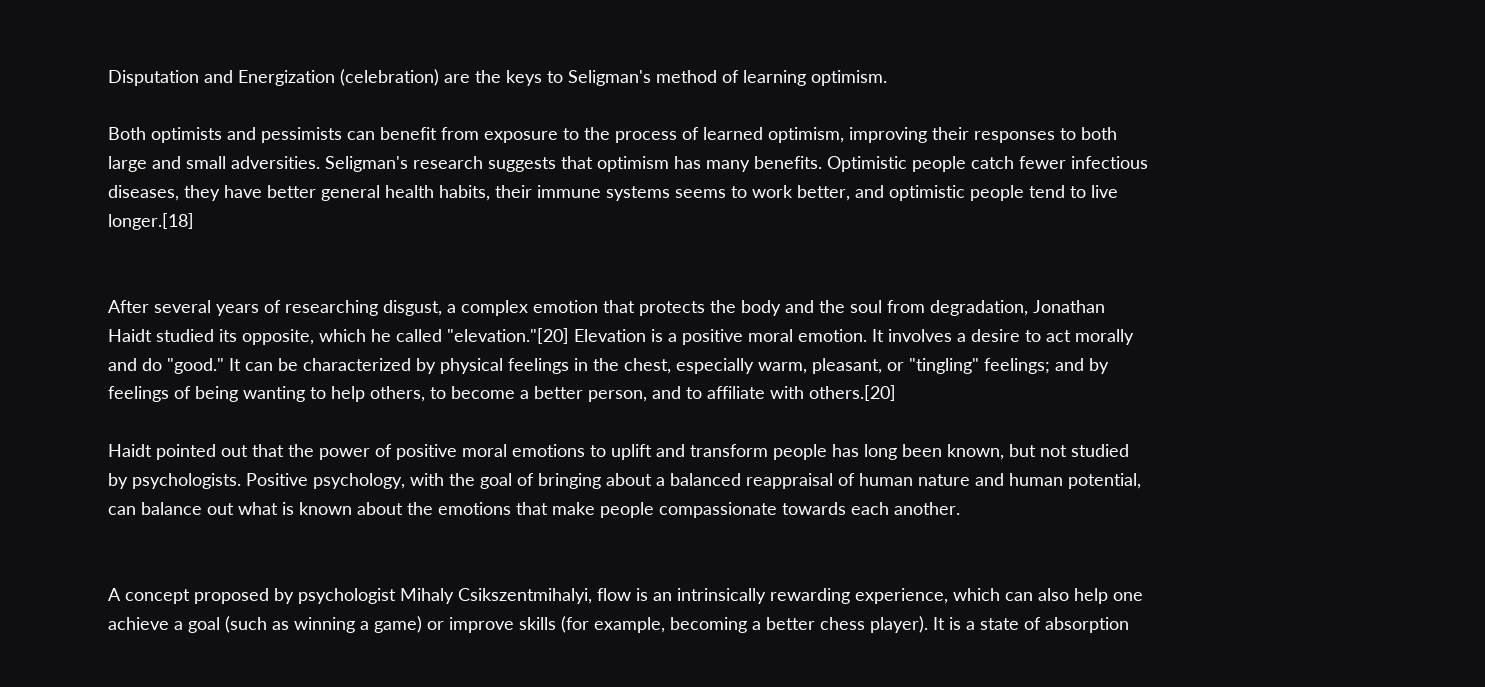Disputation and Energization (celebration) are the keys to Seligman's method of learning optimism.

Both optimists and pessimists can benefit from exposure to the process of learned optimism, improving their responses to both large and small adversities. Seligman's research suggests that optimism has many benefits. Optimistic people catch fewer infectious diseases, they have better general health habits, their immune systems seems to work better, and optimistic people tend to live longer.[18]


After several years of researching disgust, a complex emotion that protects the body and the soul from degradation, Jonathan Haidt studied its opposite, which he called "elevation."[20] Elevation is a positive moral emotion. It involves a desire to act morally and do "good." It can be characterized by physical feelings in the chest, especially warm, pleasant, or "tingling" feelings; and by feelings of being wanting to help others, to become a better person, and to affiliate with others.[20]

Haidt pointed out that the power of positive moral emotions to uplift and transform people has long been known, but not studied by psychologists. Positive psychology, with the goal of bringing about a balanced reappraisal of human nature and human potential, can balance out what is known about the emotions that make people compassionate towards each another.


A concept proposed by psychologist Mihaly Csikszentmihalyi, flow is an intrinsically rewarding experience, which can also help one achieve a goal (such as winning a game) or improve skills (for example, becoming a better chess player). It is a state of absorption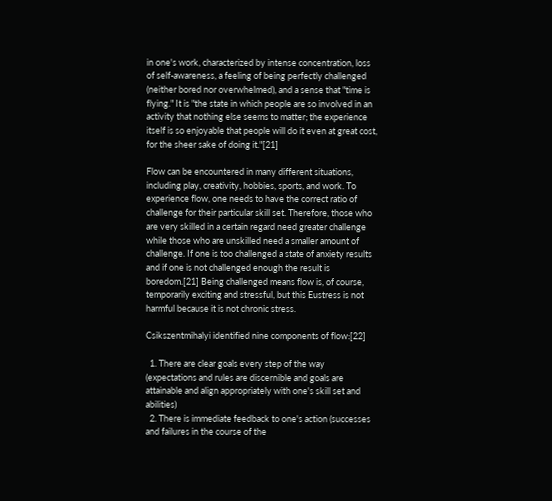in one's work, characterized by intense concentration, loss of self-awareness, a feeling of being perfectly challenged (neither bored nor overwhelmed), and a sense that "time is flying." It is "the state in which people are so involved in an activity that nothing else seems to matter; the experience itself is so enjoyable that people will do it even at great cost, for the sheer sake of doing it."[21]

Flow can be encountered in many different situations, including play, creativity, hobbies, sports, and work. To experience flow, one needs to have the correct ratio of challenge for their particular skill set. Therefore, those who are very skilled in a certain regard need greater challenge while those who are unskilled need a smaller amount of challenge. If one is too challenged a state of anxiety results and if one is not challenged enough the result is boredom.[21] Being challenged means flow is, of course, temporarily exciting and stressful, but this Eustress is not harmful because it is not chronic stress.

Csikszentmihalyi identified nine components of flow:[22]

  1. There are clear goals every step of the way (expectations and rules are discernible and goals are attainable and align appropriately with one's skill set and abilities)
  2. There is immediate feedback to one's action (successes and failures in the course of the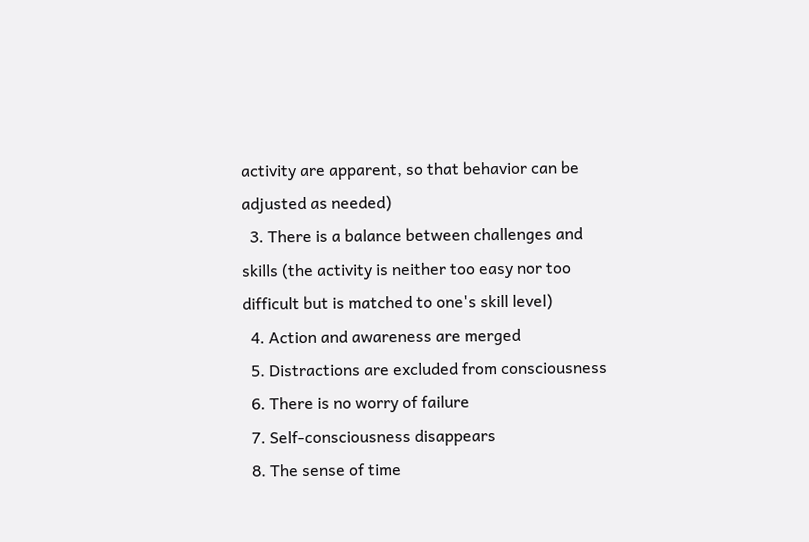activity are apparent, so that behavior can be adjusted as needed)
  3. There is a balance between challenges and skills (the activity is neither too easy nor too difficult but is matched to one's skill level)
  4. Action and awareness are merged
  5. Distractions are excluded from consciousness
  6. There is no worry of failure
  7. Self-consciousness disappears
  8. The sense of time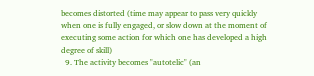becomes distorted (time may appear to pass very quickly when one is fully engaged, or slow down at the moment of executing some action for which one has developed a high degree of skill)
  9. The activity becomes "autotelic" (an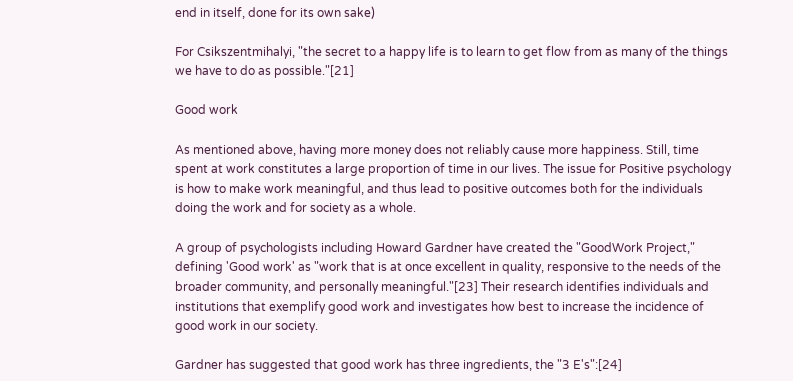end in itself, done for its own sake)

For Csikszentmihalyi, "the secret to a happy life is to learn to get flow from as many of the things we have to do as possible."[21]

Good work

As mentioned above, having more money does not reliably cause more happiness. Still, time spent at work constitutes a large proportion of time in our lives. The issue for Positive psychology is how to make work meaningful, and thus lead to positive outcomes both for the individuals doing the work and for society as a whole.

A group of psychologists including Howard Gardner have created the "GoodWork Project," defining 'Good work' as "work that is at once excellent in quality, responsive to the needs of the broader community, and personally meaningful."[23] Their research identifies individuals and institutions that exemplify good work and investigates how best to increase the incidence of good work in our society.

Gardner has suggested that good work has three ingredients, the "3 E's":[24]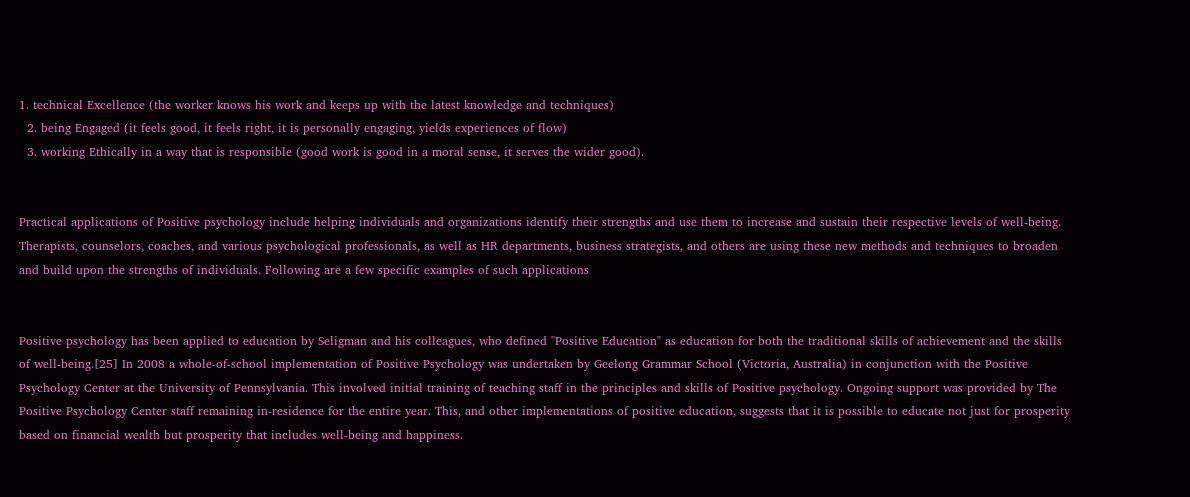1. technical Excellence (the worker knows his work and keeps up with the latest knowledge and techniques)
  2. being Engaged (it feels good, it feels right, it is personally engaging, yields experiences of flow)
  3. working Ethically in a way that is responsible (good work is good in a moral sense, it serves the wider good).


Practical applications of Positive psychology include helping individuals and organizations identify their strengths and use them to increase and sustain their respective levels of well-being. Therapists, counselors, coaches, and various psychological professionals, as well as HR departments, business strategists, and others are using these new methods and techniques to broaden and build upon the strengths of individuals. Following are a few specific examples of such applications


Positive psychology has been applied to education by Seligman and his colleagues, who defined "Positive Education" as education for both the traditional skills of achievement and the skills of well-being.[25] In 2008 a whole-of-school implementation of Positive Psychology was undertaken by Geelong Grammar School (Victoria, Australia) in conjunction with the Positive Psychology Center at the University of Pennsylvania. This involved initial training of teaching staff in the principles and skills of Positive psychology. Ongoing support was provided by The Positive Psychology Center staff remaining in-residence for the entire year. This, and other implementations of positive education, suggests that it is possible to educate not just for prosperity based on financial wealth but prosperity that includes well-being and happiness.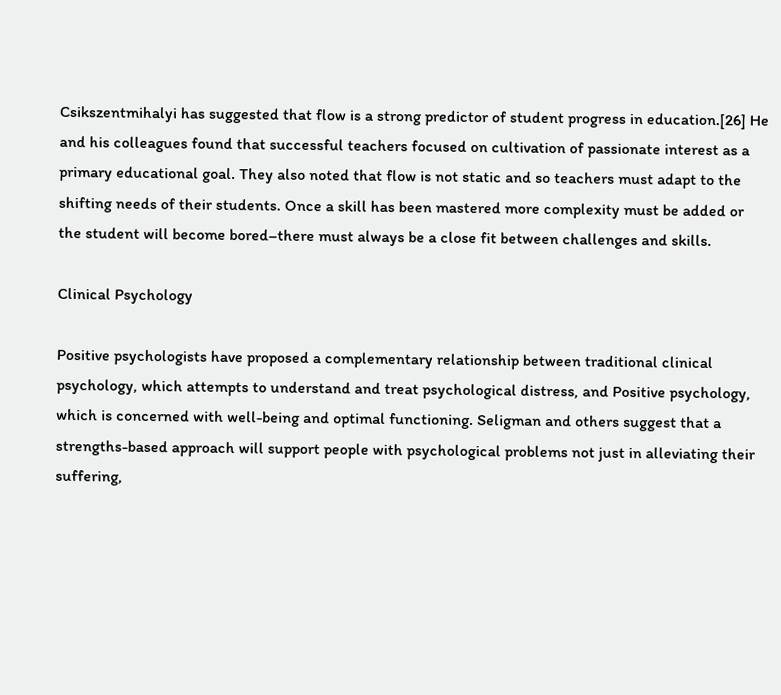Csikszentmihalyi has suggested that flow is a strong predictor of student progress in education.[26] He and his colleagues found that successful teachers focused on cultivation of passionate interest as a primary educational goal. They also noted that flow is not static and so teachers must adapt to the shifting needs of their students. Once a skill has been mastered more complexity must be added or the student will become bored–there must always be a close fit between challenges and skills.

Clinical Psychology

Positive psychologists have proposed a complementary relationship between traditional clinical psychology, which attempts to understand and treat psychological distress, and Positive psychology, which is concerned with well-being and optimal functioning. Seligman and others suggest that a strengths-based approach will support people with psychological problems not just in alleviating their suffering,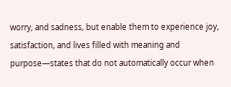worry, and sadness, but enable them to experience joy, satisfaction, and lives filled with meaning and purpose—states that do not automatically occur when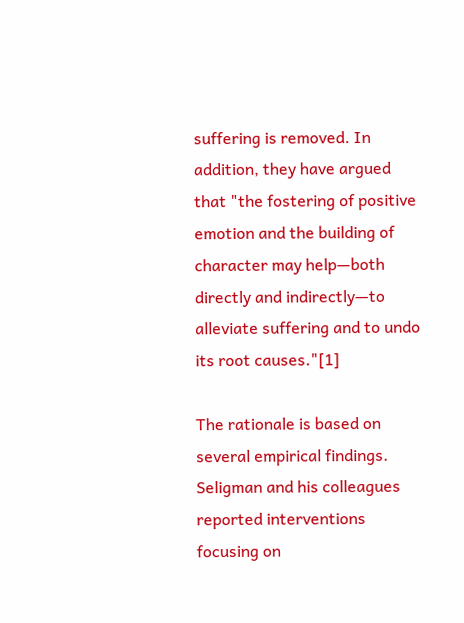suffering is removed. In addition, they have argued that "the fostering of positive emotion and the building of character may help—both directly and indirectly—to alleviate suffering and to undo its root causes."[1]

The rationale is based on several empirical findings. Seligman and his colleagues reported interventions focusing on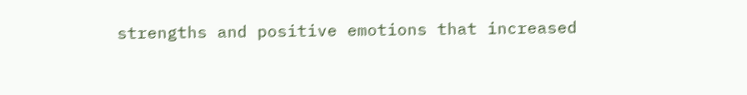strengths and positive emotions that increased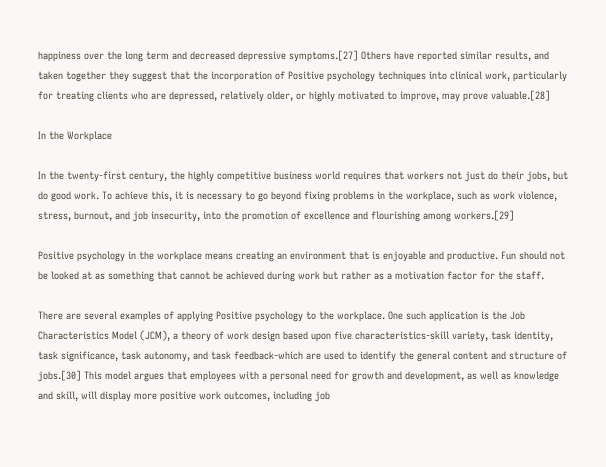happiness over the long term and decreased depressive symptoms.[27] Others have reported similar results, and taken together they suggest that the incorporation of Positive psychology techniques into clinical work, particularly for treating clients who are depressed, relatively older, or highly motivated to improve, may prove valuable.[28]

In the Workplace

In the twenty-first century, the highly competitive business world requires that workers not just do their jobs, but do good work. To achieve this, it is necessary to go beyond fixing problems in the workplace, such as work violence, stress, burnout, and job insecurity, into the promotion of excellence and flourishing among workers.[29]

Positive psychology in the workplace means creating an environment that is enjoyable and productive. Fun should not be looked at as something that cannot be achieved during work but rather as a motivation factor for the staff.

There are several examples of applying Positive psychology to the workplace. One such application is the Job Characteristics Model (JCM), a theory of work design based upon five characteristics-skill variety, task identity, task significance, task autonomy, and task feedback-which are used to identify the general content and structure of jobs.[30] This model argues that employees with a personal need for growth and development, as well as knowledge and skill, will display more positive work outcomes, including job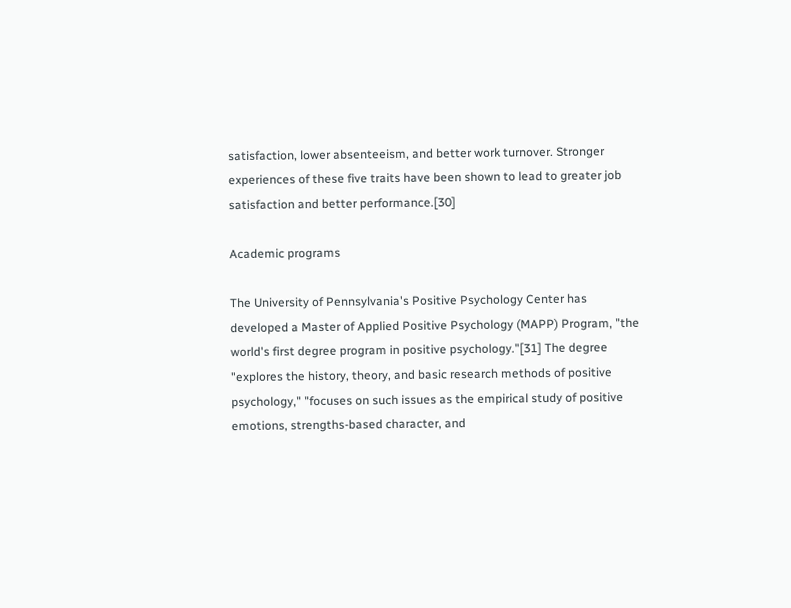satisfaction, lower absenteeism, and better work turnover. Stronger experiences of these five traits have been shown to lead to greater job satisfaction and better performance.[30]

Academic programs

The University of Pennsylvania's Positive Psychology Center has developed a Master of Applied Positive Psychology (MAPP) Program, "the world's first degree program in positive psychology."[31] The degree "explores the history, theory, and basic research methods of positive psychology," "focuses on such issues as the empirical study of positive emotions, strengths-based character, and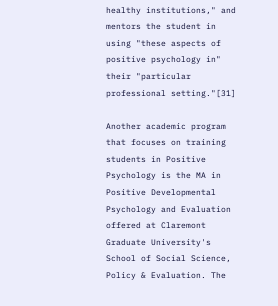healthy institutions," and mentors the student in using "these aspects of positive psychology in" their "particular professional setting."[31]

Another academic program that focuses on training students in Positive Psychology is the MA in Positive Developmental Psychology and Evaluation offered at Claremont Graduate University's School of Social Science, Policy & Evaluation. The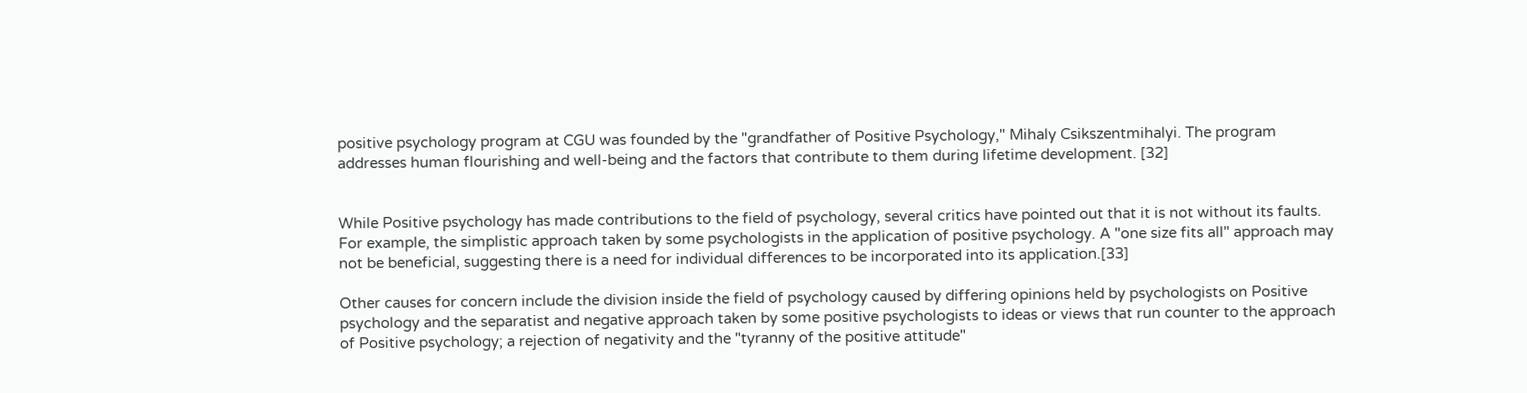positive psychology program at CGU was founded by the "grandfather of Positive Psychology," Mihaly Csikszentmihalyi. The program addresses human flourishing and well-being and the factors that contribute to them during lifetime development. [32]


While Positive psychology has made contributions to the field of psychology, several critics have pointed out that it is not without its faults. For example, the simplistic approach taken by some psychologists in the application of positive psychology. A "one size fits all" approach may not be beneficial, suggesting there is a need for individual differences to be incorporated into its application.[33]

Other causes for concern include the division inside the field of psychology caused by differing opinions held by psychologists on Positive psychology and the separatist and negative approach taken by some positive psychologists to ideas or views that run counter to the approach of Positive psychology; a rejection of negativity and the "tyranny of the positive attitude"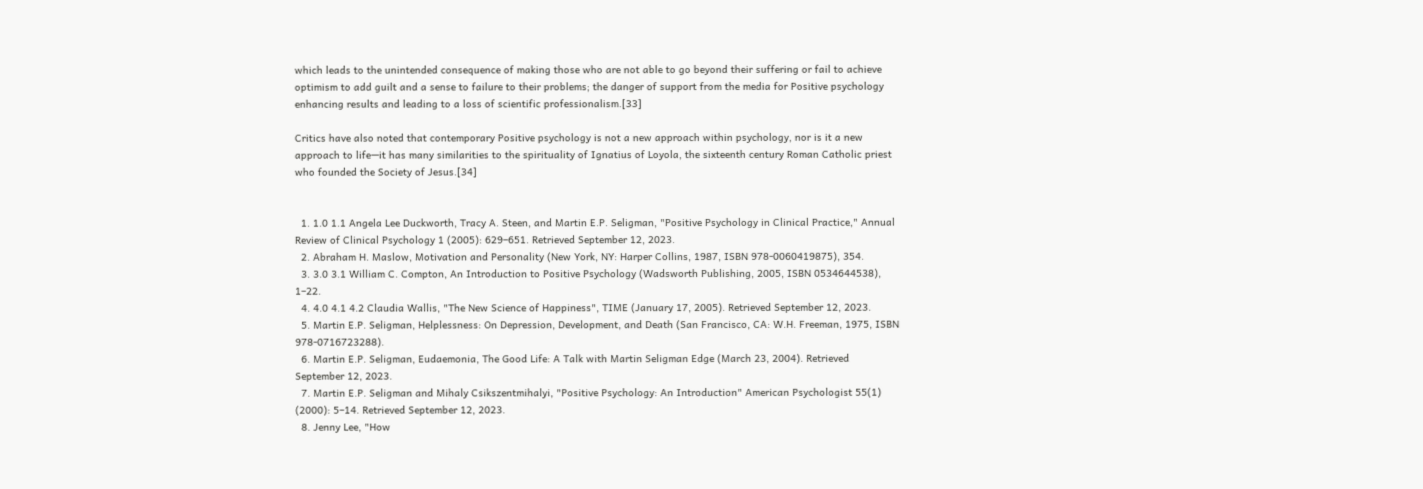which leads to the unintended consequence of making those who are not able to go beyond their suffering or fail to achieve optimism to add guilt and a sense to failure to their problems; the danger of support from the media for Positive psychology enhancing results and leading to a loss of scientific professionalism.[33]

Critics have also noted that contemporary Positive psychology is not a new approach within psychology, nor is it a new approach to life—it has many similarities to the spirituality of Ignatius of Loyola, the sixteenth century Roman Catholic priest who founded the Society of Jesus.[34]


  1. 1.0 1.1 Angela Lee Duckworth, Tracy A. Steen, and Martin E.P. Seligman, "Positive Psychology in Clinical Practice," Annual Review of Clinical Psychology 1 (2005): 629–651. Retrieved September 12, 2023.
  2. Abraham H. Maslow, Motivation and Personality (New York, NY: Harper Collins, 1987, ISBN 978-0060419875), 354.
  3. 3.0 3.1 William C. Compton, An Introduction to Positive Psychology (Wadsworth Publishing, 2005, ISBN 0534644538), 1–22.
  4. 4.0 4.1 4.2 Claudia Wallis, "The New Science of Happiness", TIME (January 17, 2005). Retrieved September 12, 2023.
  5. Martin E.P. Seligman, Helplessness: On Depression, Development, and Death (San Francisco, CA: W.H. Freeman, 1975, ISBN 978-0716723288).
  6. Martin E.P. Seligman, Eudaemonia, The Good Life: A Talk with Martin Seligman Edge (March 23, 2004). Retrieved September 12, 2023.
  7. Martin E.P. Seligman and Mihaly Csikszentmihalyi, "Positive Psychology: An Introduction" American Psychologist 55(1) (2000): 5–14. Retrieved September 12, 2023.
  8. Jenny Lee, "How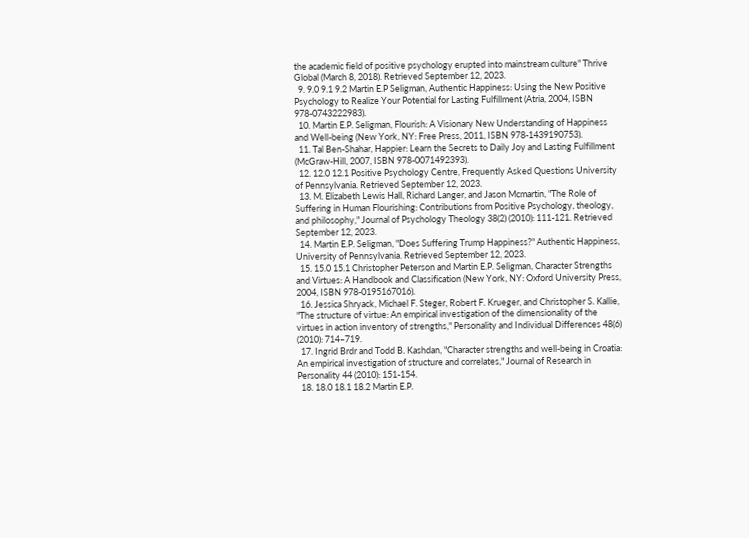the academic field of positive psychology erupted into mainstream culture" Thrive Global (March 8, 2018). Retrieved September 12, 2023.
  9. 9.0 9.1 9.2 Martin E.P Seligman, Authentic Happiness: Using the New Positive Psychology to Realize Your Potential for Lasting Fulfillment (Atria, 2004, ISBN 978-0743222983).
  10. Martin E.P. Seligman, Flourish: A Visionary New Understanding of Happiness and Well-being (New York, NY: Free Press, 2011, ISBN 978-1439190753).
  11. Tal Ben-Shahar, Happier: Learn the Secrets to Daily Joy and Lasting Fulfillment (McGraw-Hill, 2007, ISBN 978-0071492393).
  12. 12.0 12.1 Positive Psychology Centre, Frequently Asked Questions University of Pennsylvania. Retrieved September 12, 2023.
  13. M. Elizabeth Lewis Hall, Richard Langer, and Jason Mcmartin, "The Role of Suffering in Human Flourishing: Contributions from Positive Psychology, theology, and philosophy," Journal of Psychology Theology 38(2) (2010): 111-121. Retrieved September 12, 2023.
  14. Martin E.P. Seligman, "Does Suffering Trump Happiness?" Authentic Happiness, University of Pennsylvania. Retrieved September 12, 2023.
  15. 15.0 15.1 Christopher Peterson and Martin E.P. Seligman, Character Strengths and Virtues: A Handbook and Classification (New York, NY: Oxford University Press, 2004, ISBN 978-0195167016).
  16. Jessica Shryack, Michael F. Steger, Robert F. Krueger, and Christopher S. Kallie, "The structure of virtue: An empirical investigation of the dimensionality of the virtues in action inventory of strengths," Personality and Individual Differences 48(6) (2010): 714–719.
  17. Ingrid Brdr and Todd B. Kashdan, "Character strengths and well-being in Croatia: An empirical investigation of structure and correlates," Journal of Research in Personality 44 (2010): 151-154.
  18. 18.0 18.1 18.2 Martin E.P.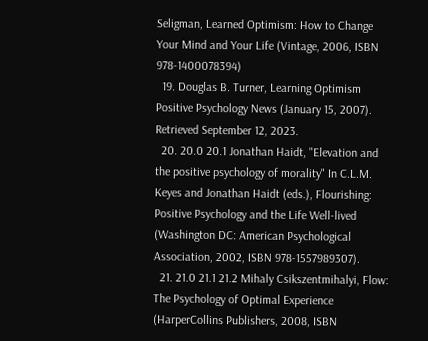Seligman, Learned Optimism: How to Change Your Mind and Your Life (Vintage, 2006, ISBN 978-1400078394)
  19. Douglas B. Turner, Learning Optimism Positive Psychology News (January 15, 2007). Retrieved September 12, 2023.
  20. 20.0 20.1 Jonathan Haidt, "Elevation and the positive psychology of morality" In C.L.M. Keyes and Jonathan Haidt (eds.), Flourishing: Positive Psychology and the Life Well-lived (Washington DC: American Psychological Association, 2002, ISBN 978-1557989307).
  21. 21.0 21.1 21.2 Mihaly Csikszentmihalyi, Flow: The Psychology of Optimal Experience (HarperCollins Publishers, 2008, ISBN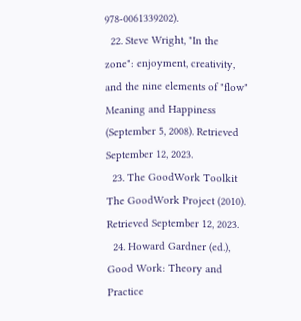978-0061339202).
  22. Steve Wright, "In the zone": enjoyment, creativity, and the nine elements of "flow" Meaning and Happiness (September 5, 2008). Retrieved September 12, 2023.
  23. The GoodWork Toolkit The GoodWork Project (2010). Retrieved September 12, 2023.
  24. Howard Gardner (ed.), Good Work: Theory and Practice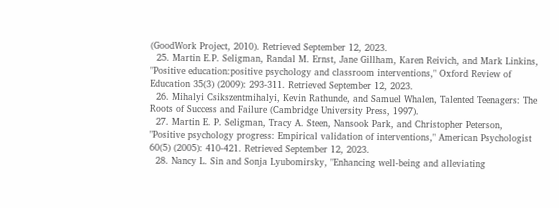(GoodWork Project, 2010). Retrieved September 12, 2023.
  25. Martin E.P. Seligman, Randal M. Ernst, Jane Gillham, Karen Reivich, and Mark Linkins, "Positive education:positive psychology and classroom interventions," Oxford Review of Education 35(3) (2009): 293-311. Retrieved September 12, 2023.
  26. Mihalyi Csikszentmihalyi, Kevin Rathunde, and Samuel Whalen, Talented Teenagers: The Roots of Success and Failure (Cambridge University Press, 1997).
  27. Martin E. P. Seligman, Tracy A. Steen, Nansook Park, and Christopher Peterson, "Positive psychology progress: Empirical validation of interventions," American Psychologist 60(5) (2005): 410-421. Retrieved September 12, 2023.
  28. Nancy L. Sin and Sonja Lyubomirsky, "Enhancing well-being and alleviating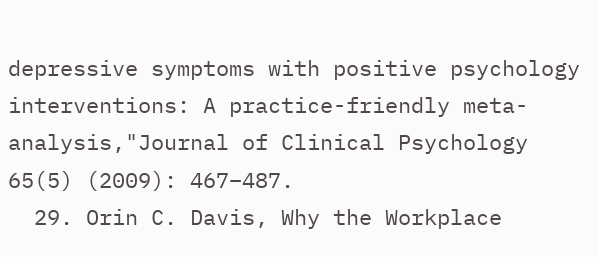depressive symptoms with positive psychology interventions: A practice-friendly meta-analysis,"Journal of Clinical Psychology 65(5) (2009): 467–487.
  29. Orin C. Davis, Why the Workplace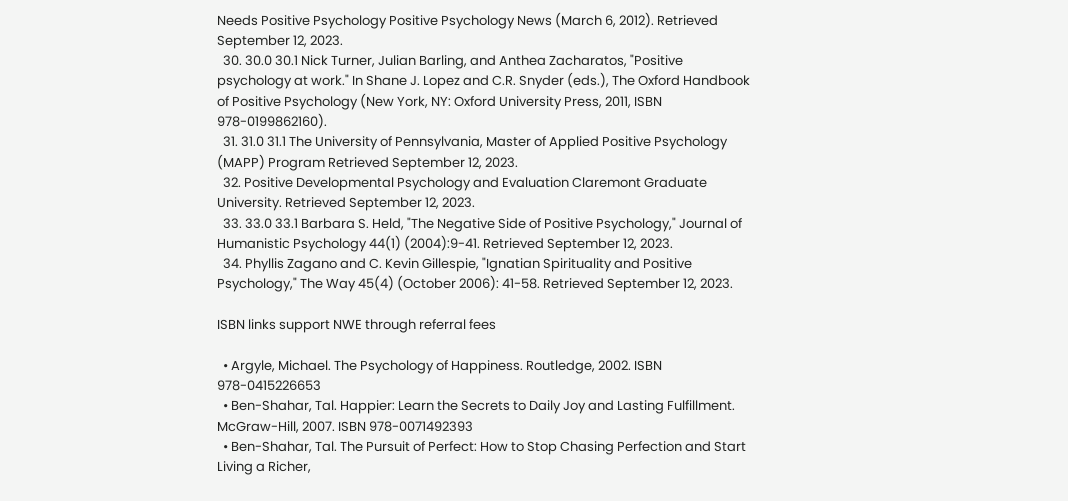Needs Positive Psychology Positive Psychology News (March 6, 2012). Retrieved September 12, 2023.
  30. 30.0 30.1 Nick Turner, Julian Barling, and Anthea Zacharatos, "Positive psychology at work." In Shane J. Lopez and C.R. Snyder (eds.), The Oxford Handbook of Positive Psychology (New York, NY: Oxford University Press, 2011, ISBN 978-0199862160).
  31. 31.0 31.1 The University of Pennsylvania, Master of Applied Positive Psychology (MAPP) Program Retrieved September 12, 2023.
  32. Positive Developmental Psychology and Evaluation Claremont Graduate University. Retrieved September 12, 2023.
  33. 33.0 33.1 Barbara S. Held, "The Negative Side of Positive Psychology," Journal of Humanistic Psychology 44(1) (2004):9-41. Retrieved September 12, 2023.
  34. Phyllis Zagano and C. Kevin Gillespie, "Ignatian Spirituality and Positive Psychology," The Way 45(4) (October 2006): 41-58. Retrieved September 12, 2023.

ISBN links support NWE through referral fees

  • Argyle, Michael. The Psychology of Happiness. Routledge, 2002. ISBN 978-0415226653
  • Ben-Shahar, Tal. Happier: Learn the Secrets to Daily Joy and Lasting Fulfillment. McGraw-Hill, 2007. ISBN 978-0071492393
  • Ben-Shahar, Tal. The Pursuit of Perfect: How to Stop Chasing Perfection and Start Living a Richer,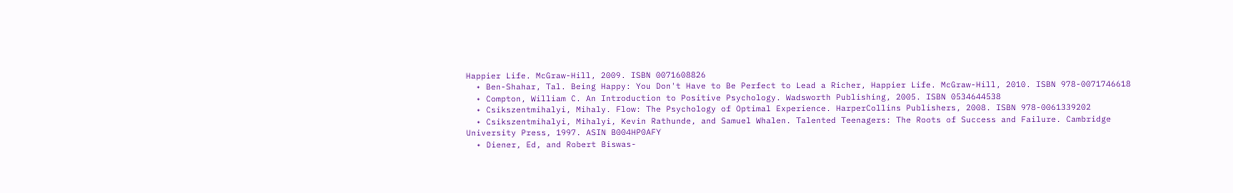Happier Life. McGraw-Hill, 2009. ISBN 0071608826
  • Ben-Shahar, Tal. Being Happy: You Don't Have to Be Perfect to Lead a Richer, Happier Life. McGraw-Hill, 2010. ISBN 978-0071746618
  • Compton, William C. An Introduction to Positive Psychology. Wadsworth Publishing, 2005. ISBN 0534644538
  • Csikszentmihalyi, Mihaly. Flow: The Psychology of Optimal Experience. HarperCollins Publishers, 2008. ISBN 978-0061339202
  • Csikszentmihalyi, Mihalyi, Kevin Rathunde, and Samuel Whalen. Talented Teenagers: The Roots of Success and Failure. Cambridge University Press, 1997. ASIN B004HP0AFY
  • Diener, Ed, and Robert Biswas-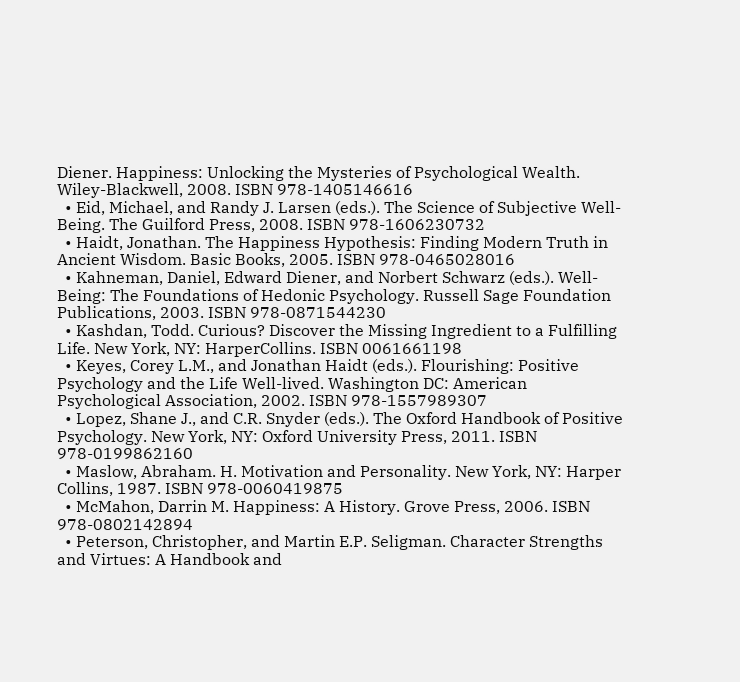Diener. Happiness: Unlocking the Mysteries of Psychological Wealth. Wiley-Blackwell, 2008. ISBN 978-1405146616
  • Eid, Michael, and Randy J. Larsen (eds.). The Science of Subjective Well-Being. The Guilford Press, 2008. ISBN 978-1606230732
  • Haidt, Jonathan. The Happiness Hypothesis: Finding Modern Truth in Ancient Wisdom. Basic Books, 2005. ISBN 978-0465028016
  • Kahneman, Daniel, Edward Diener, and Norbert Schwarz (eds.). Well-Being: The Foundations of Hedonic Psychology. Russell Sage Foundation Publications, 2003. ISBN 978-0871544230
  • Kashdan, Todd. Curious? Discover the Missing Ingredient to a Fulfilling Life. New York, NY: HarperCollins. ISBN 0061661198
  • Keyes, Corey L.M., and Jonathan Haidt (eds.). Flourishing: Positive Psychology and the Life Well-lived. Washington DC: American Psychological Association, 2002. ISBN 978-1557989307
  • Lopez, Shane J., and C.R. Snyder (eds.). The Oxford Handbook of Positive Psychology. New York, NY: Oxford University Press, 2011. ISBN 978-0199862160
  • Maslow, Abraham. H. Motivation and Personality. New York, NY: Harper Collins, 1987. ISBN 978-0060419875
  • McMahon, Darrin M. Happiness: A History. Grove Press, 2006. ISBN 978-0802142894
  • Peterson, Christopher, and Martin E.P. Seligman. Character Strengths and Virtues: A Handbook and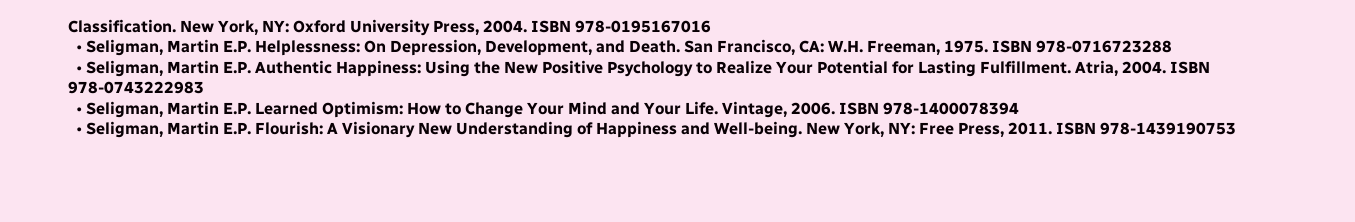Classification. New York, NY: Oxford University Press, 2004. ISBN 978-0195167016
  • Seligman, Martin E.P. Helplessness: On Depression, Development, and Death. San Francisco, CA: W.H. Freeman, 1975. ISBN 978-0716723288
  • Seligman, Martin E.P. Authentic Happiness: Using the New Positive Psychology to Realize Your Potential for Lasting Fulfillment. Atria, 2004. ISBN 978-0743222983
  • Seligman, Martin E.P. Learned Optimism: How to Change Your Mind and Your Life. Vintage, 2006. ISBN 978-1400078394
  • Seligman, Martin E.P. Flourish: A Visionary New Understanding of Happiness and Well-being. New York, NY: Free Press, 2011. ISBN 978-1439190753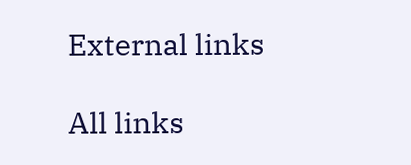External links

All links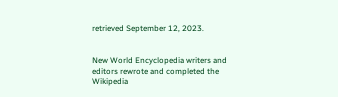retrieved September 12, 2023.


New World Encyclopedia writers and editors rewrote and completed the Wikipedia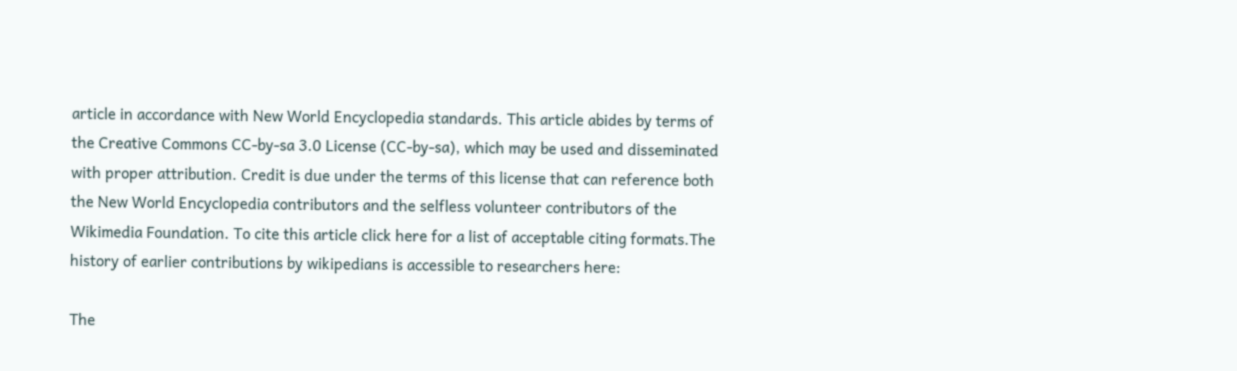article in accordance with New World Encyclopedia standards. This article abides by terms of the Creative Commons CC-by-sa 3.0 License (CC-by-sa), which may be used and disseminated with proper attribution. Credit is due under the terms of this license that can reference both the New World Encyclopedia contributors and the selfless volunteer contributors of the Wikimedia Foundation. To cite this article click here for a list of acceptable citing formats.The history of earlier contributions by wikipedians is accessible to researchers here:

The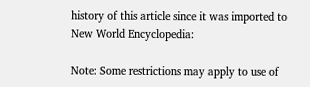history of this article since it was imported to New World Encyclopedia:

Note: Some restrictions may apply to use of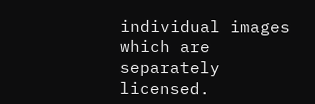individual images which are separately licensed.